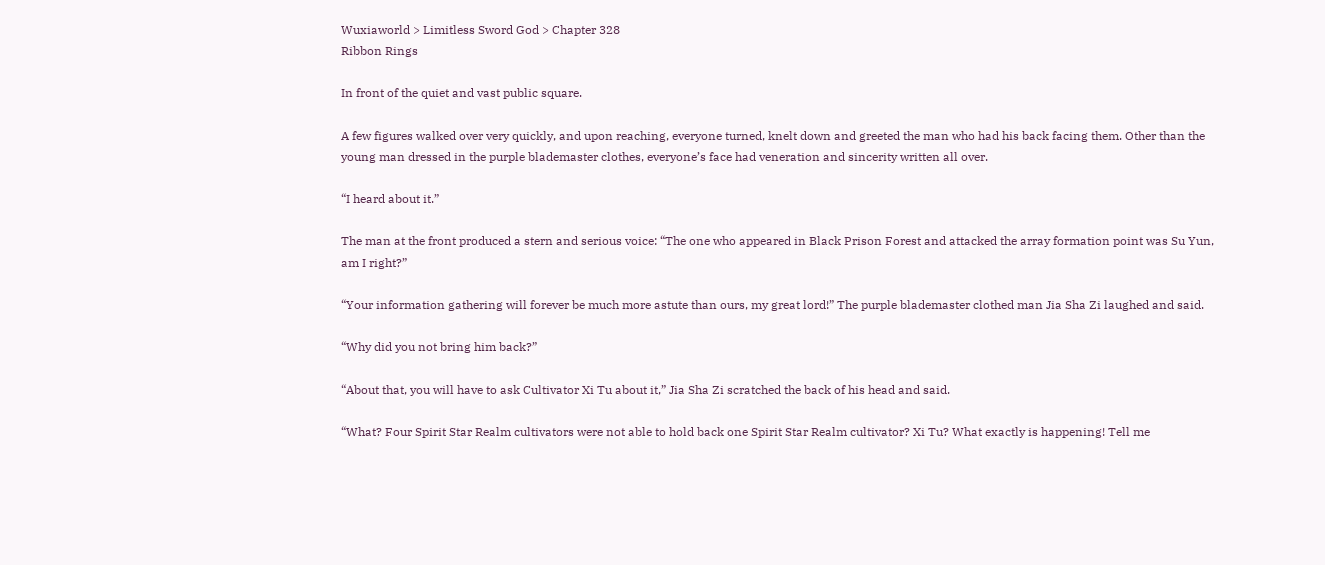Wuxiaworld > Limitless Sword God > Chapter 328
Ribbon Rings

In front of the quiet and vast public square.

A few figures walked over very quickly, and upon reaching, everyone turned, knelt down and greeted the man who had his back facing them. Other than the young man dressed in the purple blademaster clothes, everyone’s face had veneration and sincerity written all over.

“I heard about it.”

The man at the front produced a stern and serious voice: “The one who appeared in Black Prison Forest and attacked the array formation point was Su Yun, am I right?”

“Your information gathering will forever be much more astute than ours, my great lord!” The purple blademaster clothed man Jia Sha Zi laughed and said.

“Why did you not bring him back?”

“About that, you will have to ask Cultivator Xi Tu about it,” Jia Sha Zi scratched the back of his head and said.

“What? Four Spirit Star Realm cultivators were not able to hold back one Spirit Star Realm cultivator? Xi Tu? What exactly is happening! Tell me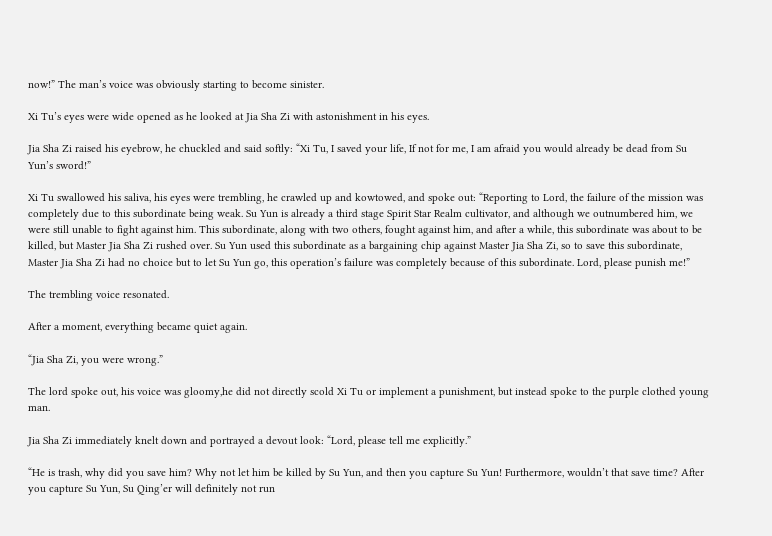now!” The man’s voice was obviously starting to become sinister.

Xi Tu’s eyes were wide opened as he looked at Jia Sha Zi with astonishment in his eyes.

Jia Sha Zi raised his eyebrow, he chuckled and said softly: “Xi Tu, I saved your life, If not for me, I am afraid you would already be dead from Su Yun’s sword!”

Xi Tu swallowed his saliva, his eyes were trembling, he crawled up and kowtowed, and spoke out: “Reporting to Lord, the failure of the mission was completely due to this subordinate being weak. Su Yun is already a third stage Spirit Star Realm cultivator, and although we outnumbered him, we were still unable to fight against him. This subordinate, along with two others, fought against him, and after a while, this subordinate was about to be killed, but Master Jia Sha Zi rushed over. Su Yun used this subordinate as a bargaining chip against Master Jia Sha Zi, so to save this subordinate, Master Jia Sha Zi had no choice but to let Su Yun go, this operation’s failure was completely because of this subordinate. Lord, please punish me!”

The trembling voice resonated.

After a moment, everything became quiet again.

“Jia Sha Zi, you were wrong.”

The lord spoke out, his voice was gloomy,he did not directly scold Xi Tu or implement a punishment, but instead spoke to the purple clothed young man.

Jia Sha Zi immediately knelt down and portrayed a devout look: “Lord, please tell me explicitly.”

“He is trash, why did you save him? Why not let him be killed by Su Yun, and then you capture Su Yun! Furthermore, wouldn’t that save time? After you capture Su Yun, Su Qing’er will definitely not run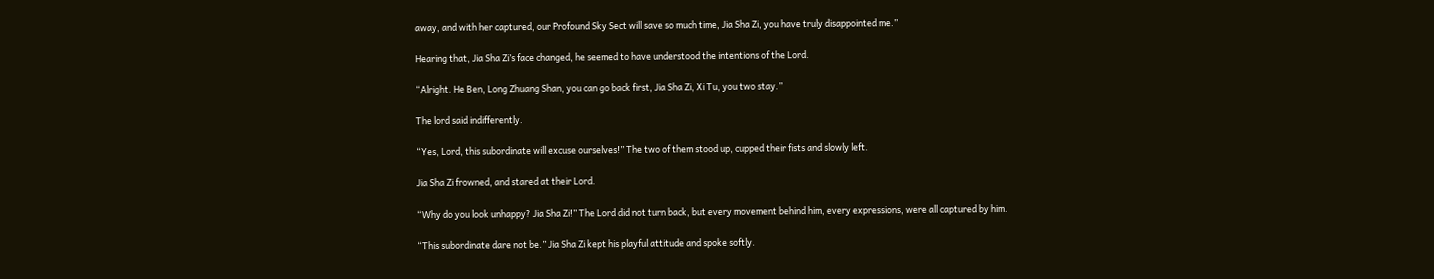away, and with her captured, our Profound Sky Sect will save so much time, Jia Sha Zi, you have truly disappointed me.”

Hearing that, Jia Sha Zi’s face changed, he seemed to have understood the intentions of the Lord.

“Alright. He Ben, Long Zhuang Shan, you can go back first, Jia Sha Zi, Xi Tu, you two stay.”

The lord said indifferently.

“Yes, Lord, this subordinate will excuse ourselves!” The two of them stood up, cupped their fists and slowly left.

Jia Sha Zi frowned, and stared at their Lord.

“Why do you look unhappy? Jia Sha Zi!” The Lord did not turn back, but every movement behind him, every expressions, were all captured by him.

“This subordinate dare not be.” Jia Sha Zi kept his playful attitude and spoke softly.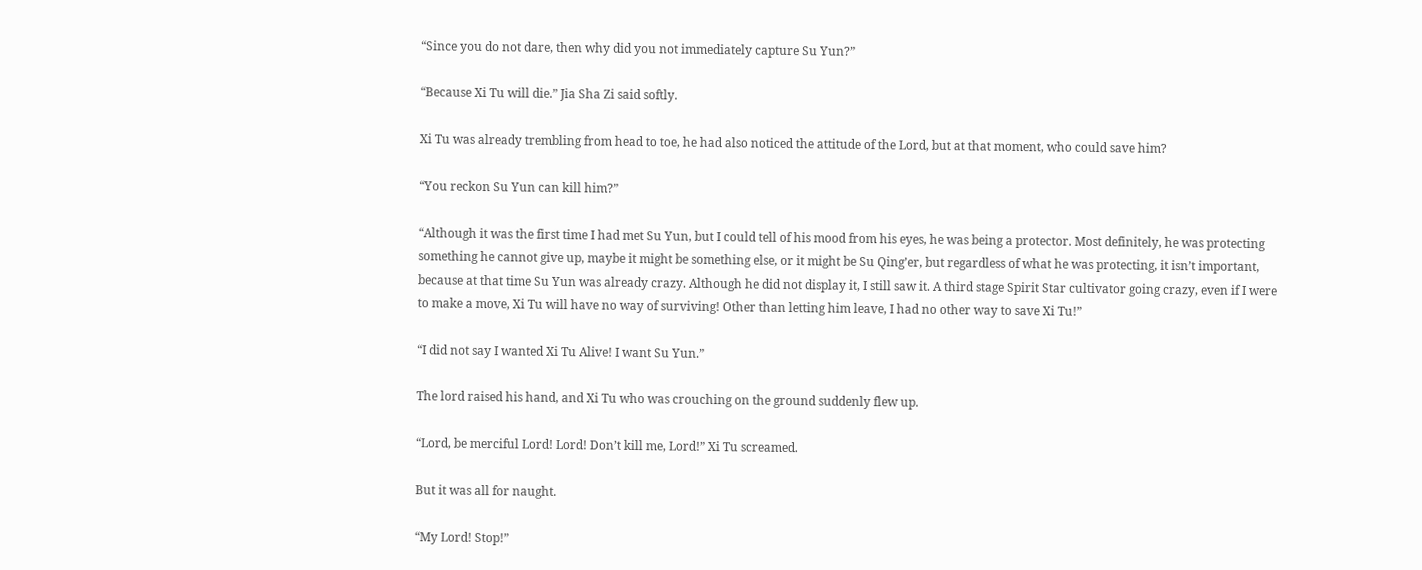“Since you do not dare, then why did you not immediately capture Su Yun?”

“Because Xi Tu will die.” Jia Sha Zi said softly.

Xi Tu was already trembling from head to toe, he had also noticed the attitude of the Lord, but at that moment, who could save him?

“You reckon Su Yun can kill him?”

“Although it was the first time I had met Su Yun, but I could tell of his mood from his eyes, he was being a protector. Most definitely, he was protecting something he cannot give up, maybe it might be something else, or it might be Su Qing’er, but regardless of what he was protecting, it isn’t important, because at that time Su Yun was already crazy. Although he did not display it, I still saw it. A third stage Spirit Star cultivator going crazy, even if I were to make a move, Xi Tu will have no way of surviving! Other than letting him leave, I had no other way to save Xi Tu!”

“I did not say I wanted Xi Tu Alive! I want Su Yun.”

The lord raised his hand, and Xi Tu who was crouching on the ground suddenly flew up.

“Lord, be merciful Lord! Lord! Don’t kill me, Lord!” Xi Tu screamed.

But it was all for naught.

“My Lord! Stop!”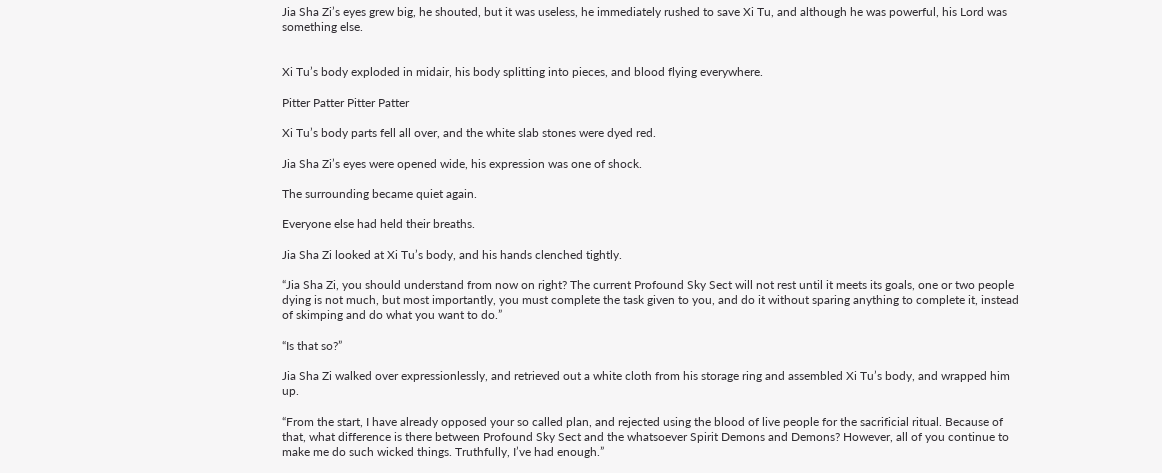Jia Sha Zi’s eyes grew big, he shouted, but it was useless, he immediately rushed to save Xi Tu, and although he was powerful, his Lord was something else.


Xi Tu’s body exploded in midair, his body splitting into pieces, and blood flying everywhere.

Pitter Patter Pitter Patter

Xi Tu’s body parts fell all over, and the white slab stones were dyed red.

Jia Sha Zi’s eyes were opened wide, his expression was one of shock.

The surrounding became quiet again.

Everyone else had held their breaths.

Jia Sha Zi looked at Xi Tu’s body, and his hands clenched tightly.

“Jia Sha Zi, you should understand from now on right? The current Profound Sky Sect will not rest until it meets its goals, one or two people dying is not much, but most importantly, you must complete the task given to you, and do it without sparing anything to complete it, instead of skimping and do what you want to do.”

“Is that so?”

Jia Sha Zi walked over expressionlessly, and retrieved out a white cloth from his storage ring and assembled Xi Tu’s body, and wrapped him up.

“From the start, I have already opposed your so called plan, and rejected using the blood of live people for the sacrificial ritual. Because of that, what difference is there between Profound Sky Sect and the whatsoever Spirit Demons and Demons? However, all of you continue to make me do such wicked things. Truthfully, I’ve had enough.”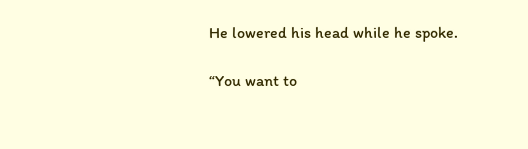He lowered his head while he spoke.

“You want to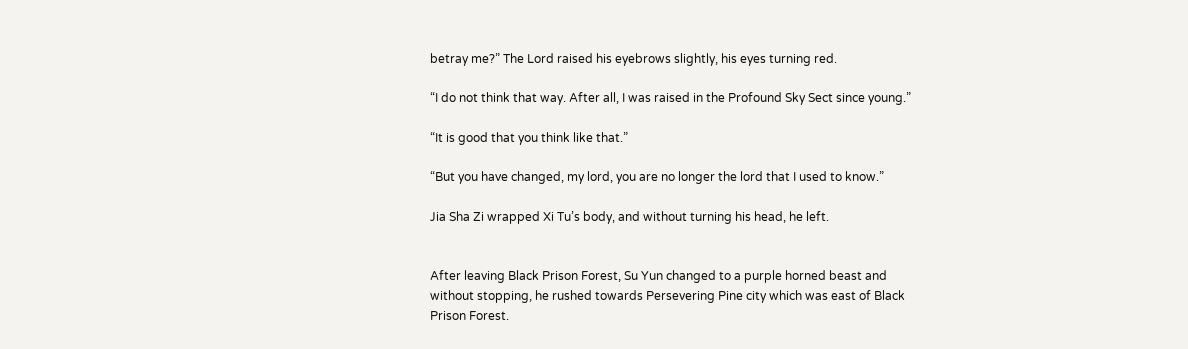betray me?” The Lord raised his eyebrows slightly, his eyes turning red.

“I do not think that way. After all, I was raised in the Profound Sky Sect since young.”

“It is good that you think like that.”

“But you have changed, my lord, you are no longer the lord that I used to know.”

Jia Sha Zi wrapped Xi Tu’s body, and without turning his head, he left.


After leaving Black Prison Forest, Su Yun changed to a purple horned beast and without stopping, he rushed towards Persevering Pine city which was east of Black Prison Forest.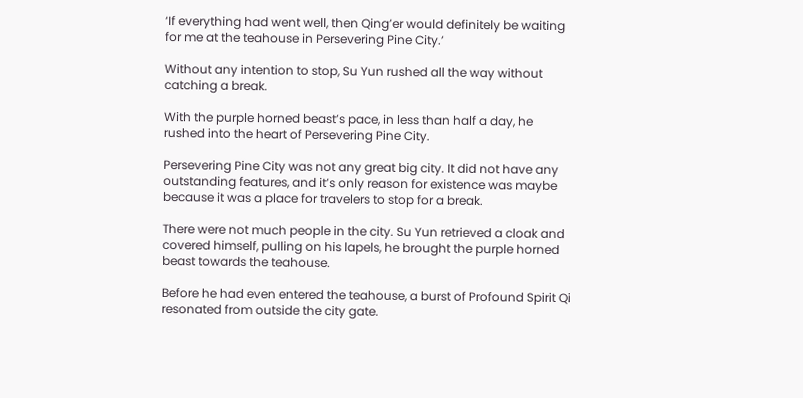‘If everything had went well, then Qing’er would definitely be waiting for me at the teahouse in Persevering Pine City.’

Without any intention to stop, Su Yun rushed all the way without catching a break.

With the purple horned beast’s pace, in less than half a day, he rushed into the heart of Persevering Pine City.

Persevering Pine City was not any great big city. It did not have any outstanding features, and it’s only reason for existence was maybe because it was a place for travelers to stop for a break.

There were not much people in the city. Su Yun retrieved a cloak and covered himself, pulling on his lapels, he brought the purple horned beast towards the teahouse.

Before he had even entered the teahouse, a burst of Profound Spirit Qi resonated from outside the city gate.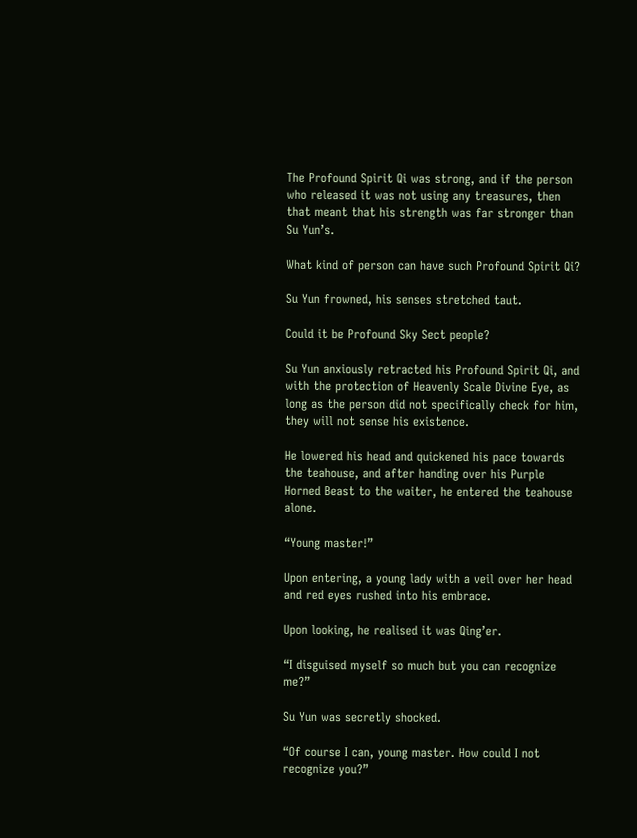The Profound Spirit Qi was strong, and if the person who released it was not using any treasures, then that meant that his strength was far stronger than Su Yun’s.

What kind of person can have such Profound Spirit Qi?

Su Yun frowned, his senses stretched taut.

Could it be Profound Sky Sect people?

Su Yun anxiously retracted his Profound Spirit Qi, and with the protection of Heavenly Scale Divine Eye, as long as the person did not specifically check for him, they will not sense his existence.

He lowered his head and quickened his pace towards the teahouse, and after handing over his Purple Horned Beast to the waiter, he entered the teahouse alone.

“Young master!”

Upon entering, a young lady with a veil over her head and red eyes rushed into his embrace.

Upon looking, he realised it was Qing’er.

“I disguised myself so much but you can recognize me?”

Su Yun was secretly shocked.

“Of course I can, young master. How could I not recognize you?”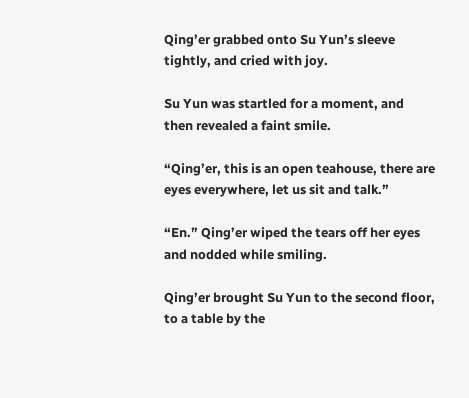Qing’er grabbed onto Su Yun’s sleeve tightly, and cried with joy.

Su Yun was startled for a moment, and then revealed a faint smile.

“Qing’er, this is an open teahouse, there are eyes everywhere, let us sit and talk.”

“En.” Qing’er wiped the tears off her eyes and nodded while smiling.

Qing’er brought Su Yun to the second floor, to a table by the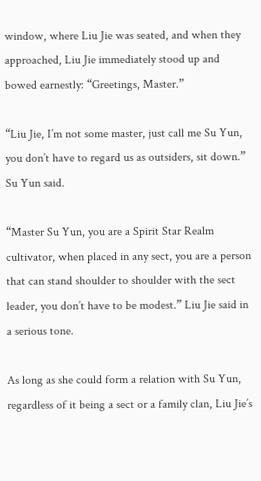window, where Liu Jie was seated, and when they approached, Liu Jie immediately stood up and bowed earnestly: “Greetings, Master.”

“Liu Jie, I’m not some master, just call me Su Yun, you don’t have to regard us as outsiders, sit down.” Su Yun said.

“Master Su Yun, you are a Spirit Star Realm cultivator, when placed in any sect, you are a person that can stand shoulder to shoulder with the sect leader, you don’t have to be modest.” Liu Jie said in a serious tone.

As long as she could form a relation with Su Yun, regardless of it being a sect or a family clan, Liu Jie’s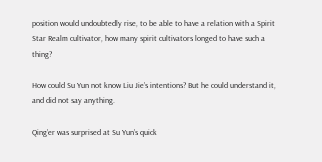position would undoubtedly rise, to be able to have a relation with a Spirit Star Realm cultivator, how many spirit cultivators longed to have such a thing?

How could Su Yun not know Liu Jie’s intentions? But he could understand it, and did not say anything.

Qing’er was surprised at Su Yun’s quick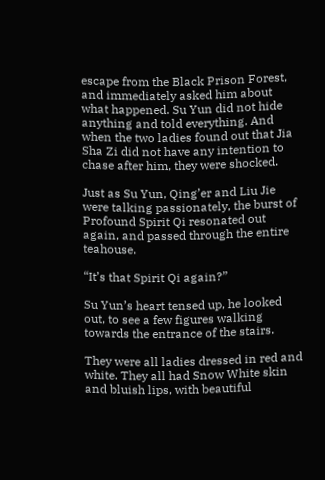escape from the Black Prison Forest, and immediately asked him about what happened. Su Yun did not hide anything and told everything. And when the two ladies found out that Jia Sha Zi did not have any intention to chase after him, they were shocked.

Just as Su Yun, Qing’er and Liu Jie were talking passionately, the burst of Profound Spirit Qi resonated out again, and passed through the entire teahouse.

“It’s that Spirit Qi again?”

Su Yun’s heart tensed up, he looked out, to see a few figures walking towards the entrance of the stairs.

They were all ladies dressed in red and white. They all had Snow White skin and bluish lips, with beautiful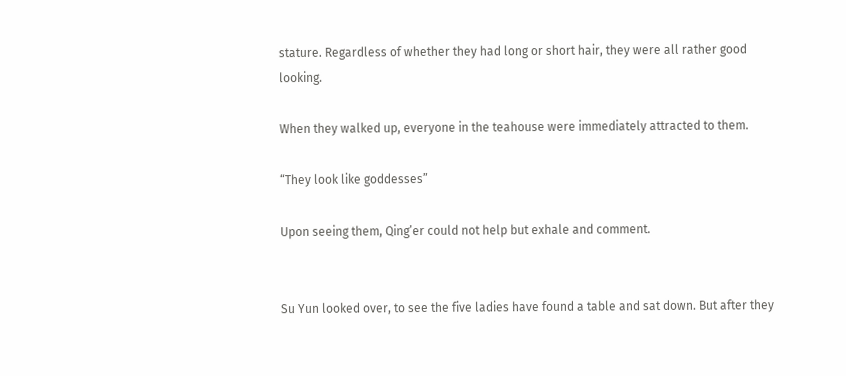stature. Regardless of whether they had long or short hair, they were all rather good looking.

When they walked up, everyone in the teahouse were immediately attracted to them.

“They look like goddesses”

Upon seeing them, Qing’er could not help but exhale and comment.


Su Yun looked over, to see the five ladies have found a table and sat down. But after they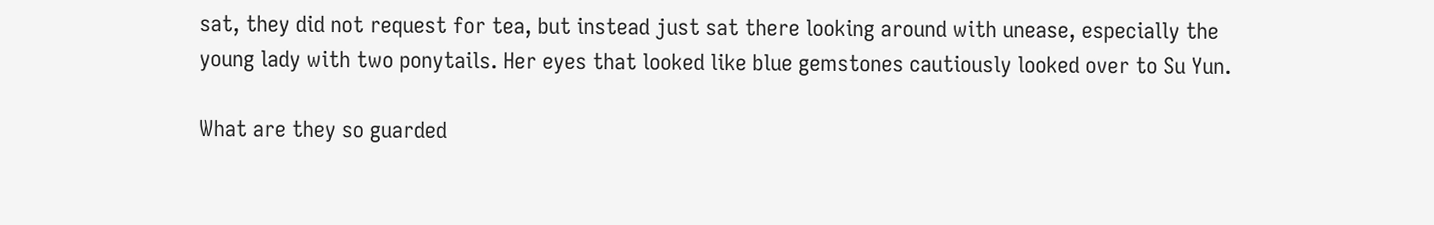sat, they did not request for tea, but instead just sat there looking around with unease, especially the young lady with two ponytails. Her eyes that looked like blue gemstones cautiously looked over to Su Yun.

What are they so guarded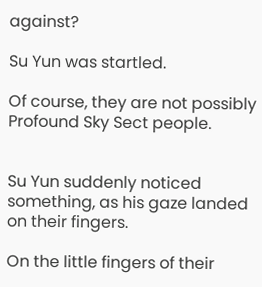against?

Su Yun was startled.

Of course, they are not possibly Profound Sky Sect people.


Su Yun suddenly noticed something, as his gaze landed on their fingers.

On the little fingers of their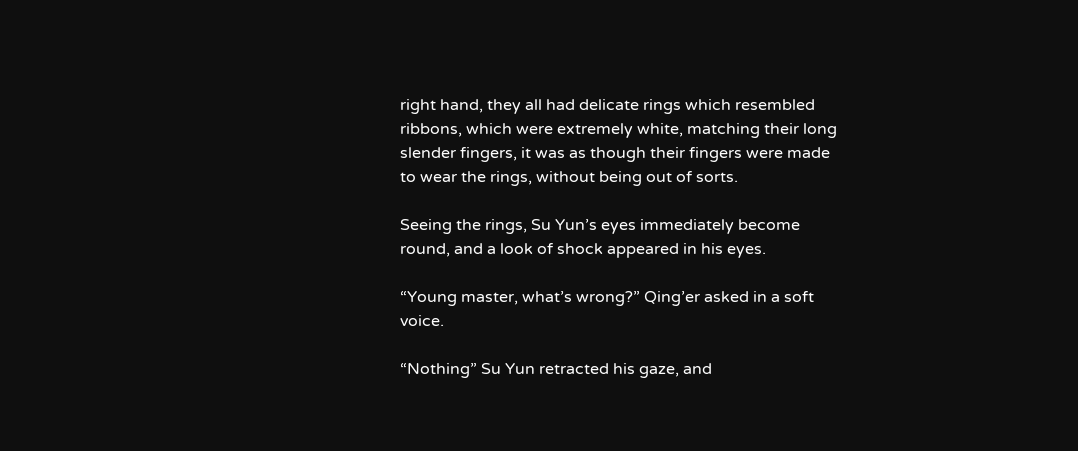right hand, they all had delicate rings which resembled ribbons, which were extremely white, matching their long slender fingers, it was as though their fingers were made to wear the rings, without being out of sorts.

Seeing the rings, Su Yun’s eyes immediately become round, and a look of shock appeared in his eyes.

“Young master, what’s wrong?” Qing’er asked in a soft voice.

“Nothing” Su Yun retracted his gaze, and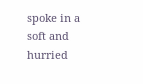spoke in a soft and hurried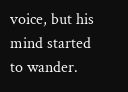voice, but his mind started to wander.